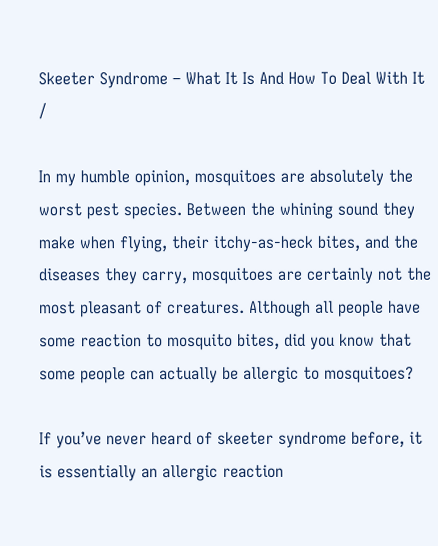Skeeter Syndrome – What It Is And How To Deal With It /

In my humble opinion, mosquitoes are absolutely the worst pest species. Between the whining sound they make when flying, their itchy-as-heck bites, and the diseases they carry, mosquitoes are certainly not the most pleasant of creatures. Although all people have some reaction to mosquito bites, did you know that some people can actually be allergic to mosquitoes?

If you’ve never heard of skeeter syndrome before, it is essentially an allergic reaction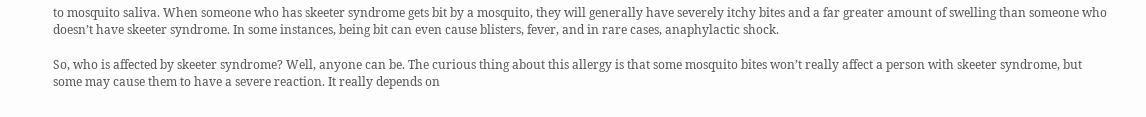to mosquito saliva. When someone who has skeeter syndrome gets bit by a mosquito, they will generally have severely itchy bites and a far greater amount of swelling than someone who doesn’t have skeeter syndrome. In some instances, being bit can even cause blisters, fever, and in rare cases, anaphylactic shock.

So, who is affected by skeeter syndrome? Well, anyone can be. The curious thing about this allergy is that some mosquito bites won’t really affect a person with skeeter syndrome, but some may cause them to have a severe reaction. It really depends on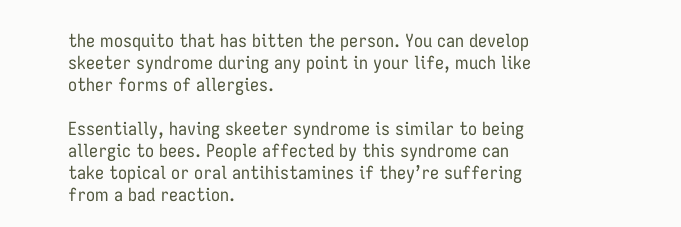the mosquito that has bitten the person. You can develop skeeter syndrome during any point in your life, much like other forms of allergies.

Essentially, having skeeter syndrome is similar to being allergic to bees. People affected by this syndrome can take topical or oral antihistamines if they’re suffering from a bad reaction.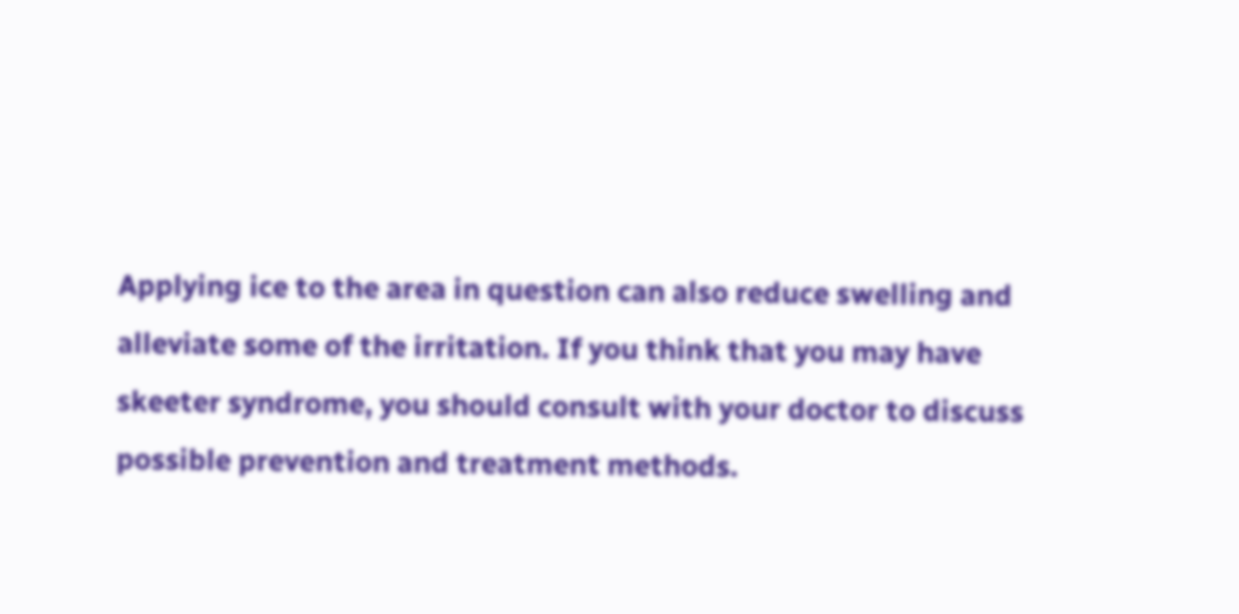Applying ice to the area in question can also reduce swelling and alleviate some of the irritation. If you think that you may have skeeter syndrome, you should consult with your doctor to discuss possible prevention and treatment methods.